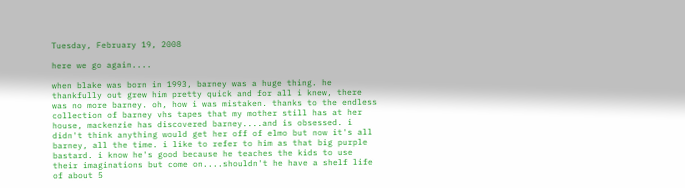Tuesday, February 19, 2008

here we go again....

when blake was born in 1993, barney was a huge thing. he thankfully out grew him pretty quick and for all i knew, there was no more barney. oh, how i was mistaken. thanks to the endless collection of barney vhs tapes that my mother still has at her house, mackenzie has discovered barney....and is obsessed. i didn't think anything would get her off of elmo but now it's all barney, all the time. i like to refer to him as that big purple bastard. i know he's good because he teaches the kids to use their imaginations but come on....shouldn't he have a shelf life of about 5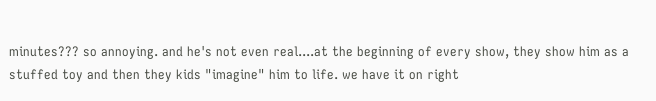minutes??? so annoying. and he's not even real....at the beginning of every show, they show him as a stuffed toy and then they kids "imagine" him to life. we have it on right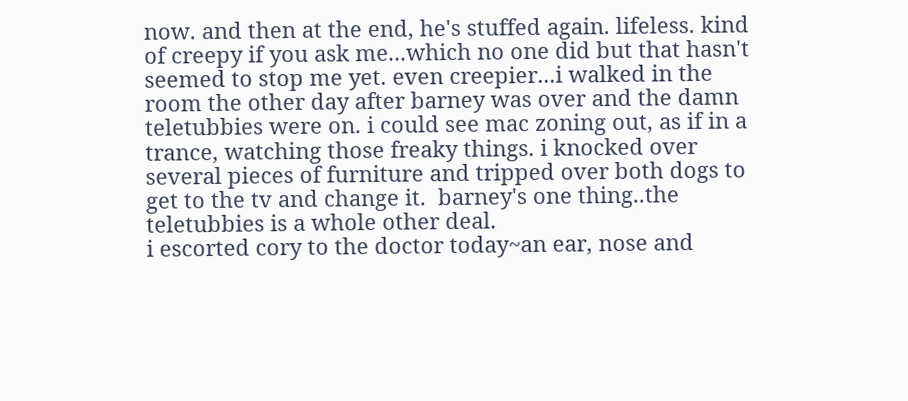now. and then at the end, he's stuffed again. lifeless. kind of creepy if you ask me...which no one did but that hasn't seemed to stop me yet. even creepier...i walked in the room the other day after barney was over and the damn teletubbies were on. i could see mac zoning out, as if in a trance, watching those freaky things. i knocked over several pieces of furniture and tripped over both dogs to get to the tv and change it.  barney's one thing..the teletubbies is a whole other deal.
i escorted cory to the doctor today~an ear, nose and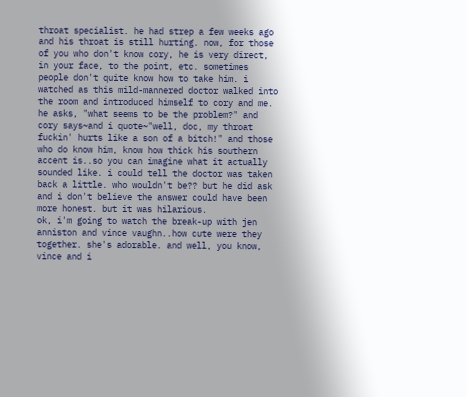throat specialist. he had strep a few weeks ago and his throat is still hurting. now, for those of you who don't know cory, he is very direct, in your face, to the point, etc. sometimes people don't quite know how to take him. i watched as this mild-mannered doctor walked into the room and introduced himself to cory and me. he asks, "what seems to be the problem?" and cory says~and i quote~"well, doc, my throat fuckin' hurts like a son of a bitch!" and those who do know him, know how thick his southern accent is..so you can imagine what it actually sounded like. i could tell the doctor was taken back a little. who wouldn't be?? but he did ask and i don't believe the answer could have been more honest. but it was hilarious.
ok, i'm going to watch the break-up with jen anniston and vince vaughn..how cute were they together. she's adorable. and well, you know, vince and i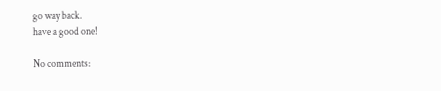go way back.
have a good one!

No comments: